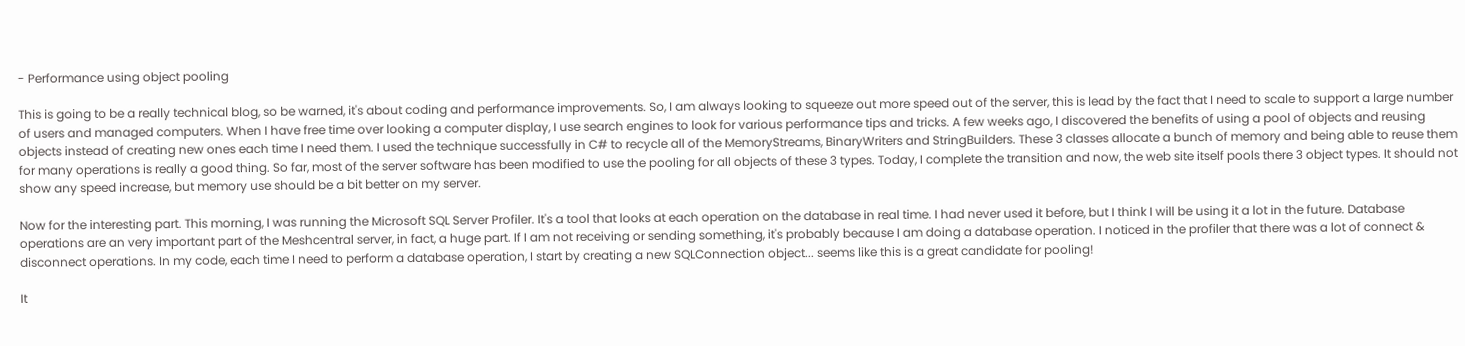- Performance using object pooling

This is going to be a really technical blog, so be warned, it's about coding and performance improvements. So, I am always looking to squeeze out more speed out of the server, this is lead by the fact that I need to scale to support a large number of users and managed computers. When I have free time over looking a computer display, I use search engines to look for various performance tips and tricks. A few weeks ago, I discovered the benefits of using a pool of objects and reusing objects instead of creating new ones each time I need them. I used the technique successfully in C# to recycle all of the MemoryStreams, BinaryWriters and StringBuilders. These 3 classes allocate a bunch of memory and being able to reuse them for many operations is really a good thing. So far, most of the server software has been modified to use the pooling for all objects of these 3 types. Today, I complete the transition and now, the web site itself pools there 3 object types. It should not show any speed increase, but memory use should be a bit better on my server.

Now for the interesting part. This morning, I was running the Microsoft SQL Server Profiler. It's a tool that looks at each operation on the database in real time. I had never used it before, but I think I will be using it a lot in the future. Database operations are an very important part of the Meshcentral server, in fact, a huge part. If I am not receiving or sending something, it's probably because I am doing a database operation. I noticed in the profiler that there was a lot of connect & disconnect operations. In my code, each time I need to perform a database operation, I start by creating a new SQLConnection object... seems like this is a great candidate for pooling!

It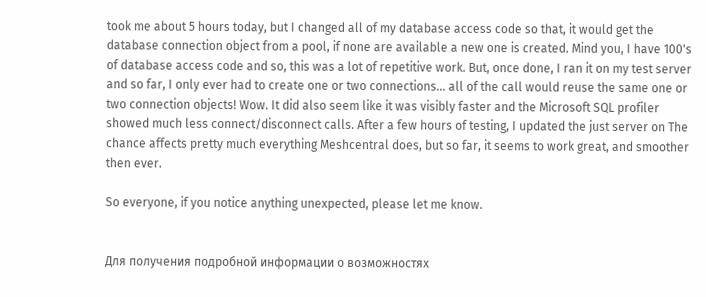took me about 5 hours today, but I changed all of my database access code so that, it would get the database connection object from a pool, if none are available a new one is created. Mind you, I have 100's of database access code and so, this was a lot of repetitive work. But, once done, I ran it on my test server and so far, I only ever had to create one or two connections... all of the call would reuse the same one or two connection objects! Wow. It did also seem like it was visibly faster and the Microsoft SQL profiler showed much less connect/disconnect calls. After a few hours of testing, I updated the just server on The chance affects pretty much everything Meshcentral does, but so far, it seems to work great, and smoother then ever.

So everyone, if you notice anything unexpected, please let me know.


Для получения подробной информации о возможностях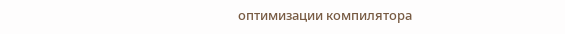оптимизации компилятора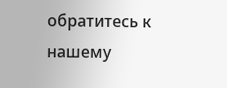обратитесь к нашему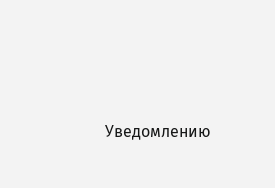Уведомлению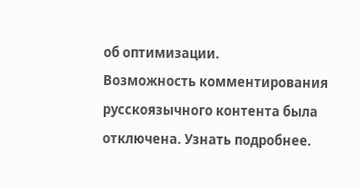об оптимизации.
Возможность комментирования русскоязычного контента была отключена. Узнать подробнее.